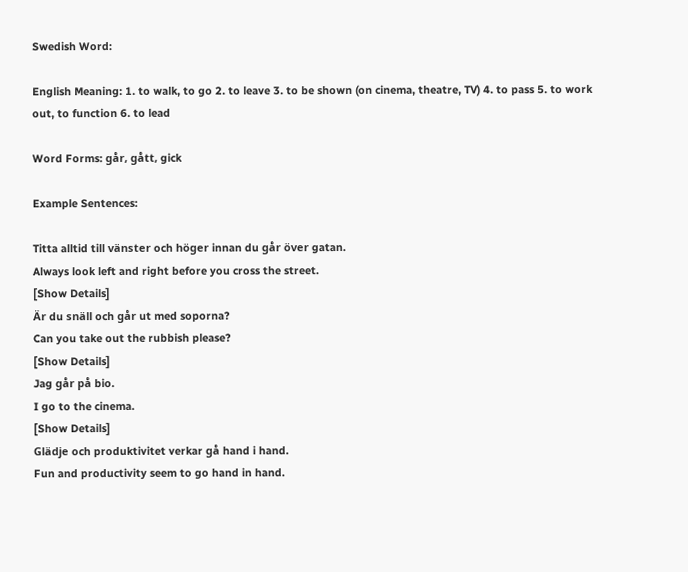Swedish Word:

English Meaning: 1. to walk, to go 2. to leave 3. to be shown (on cinema, theatre, TV) 4. to pass 5. to work out, to function 6. to lead

Word Forms: går, gått, gick

Example Sentences:

Titta alltid till vänster och höger innan du går över gatan.
Always look left and right before you cross the street.
[Show Details]
Är du snäll och går ut med soporna?
Can you take out the rubbish please?
[Show Details]
Jag går på bio.
I go to the cinema.
[Show Details]
Glädje och produktivitet verkar gå hand i hand.
Fun and productivity seem to go hand in hand.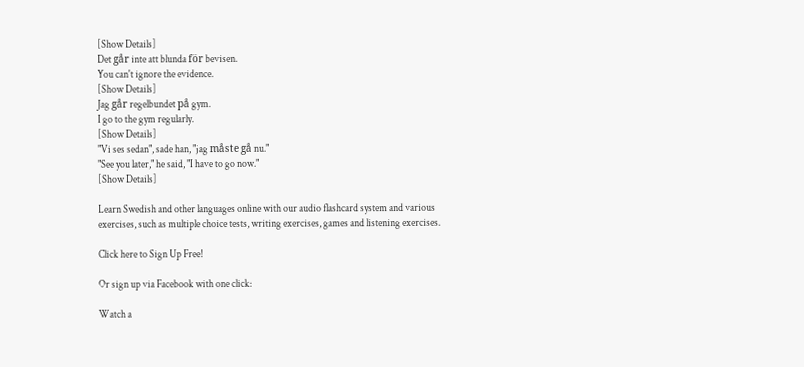[Show Details]
Det går inte att blunda för bevisen.
You can't ignore the evidence.
[Show Details]
Jag går regelbundet på gym.
I go to the gym regularly.
[Show Details]
"Vi ses sedan", sade han, "jag måste gå nu."
"See you later," he said, "I have to go now."
[Show Details]

Learn Swedish and other languages online with our audio flashcard system and various exercises, such as multiple choice tests, writing exercises, games and listening exercises.

Click here to Sign Up Free!

Or sign up via Facebook with one click:

Watch a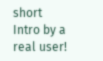short Intro by a real user!